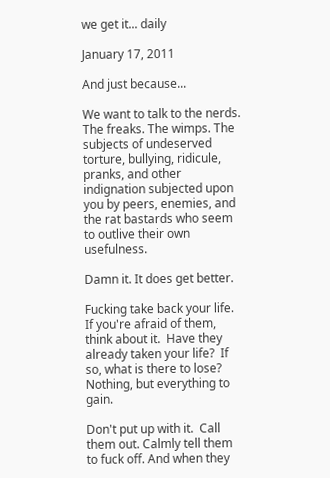we get it... daily

January 17, 2011

And just because...

We want to talk to the nerds.  The freaks. The wimps. The subjects of undeserved torture, bullying, ridicule, pranks, and other indignation subjected upon you by peers, enemies, and the rat bastards who seem to outlive their own usefulness.

Damn it. It does get better.

Fucking take back your life. If you're afraid of them, think about it.  Have they already taken your life?  If so, what is there to lose? Nothing, but everything to gain.

Don't put up with it.  Call them out. Calmly tell them to fuck off. And when they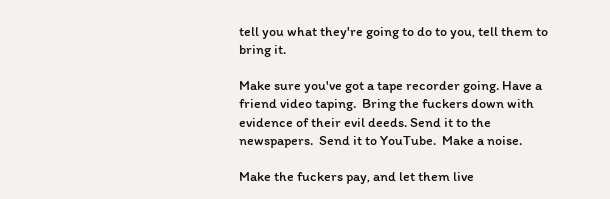tell you what they're going to do to you, tell them to bring it.

Make sure you've got a tape recorder going. Have a friend video taping.  Bring the fuckers down with evidence of their evil deeds. Send it to the newspapers.  Send it to YouTube.  Make a noise.

Make the fuckers pay, and let them live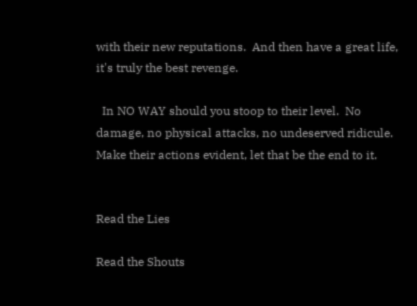with their new reputations.  And then have a great life, it's truly the best revenge.

  In NO WAY should you stoop to their level.  No damage, no physical attacks, no undeserved ridicule.  Make their actions evident, let that be the end to it.


Read the Lies

Read the Shouts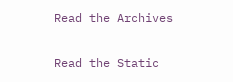Read the Archives

Read the Static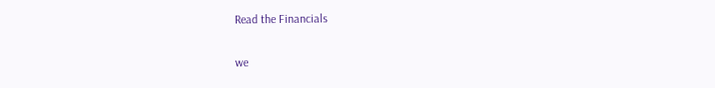Read the Financials

we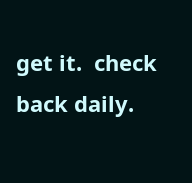get it.  check back daily.